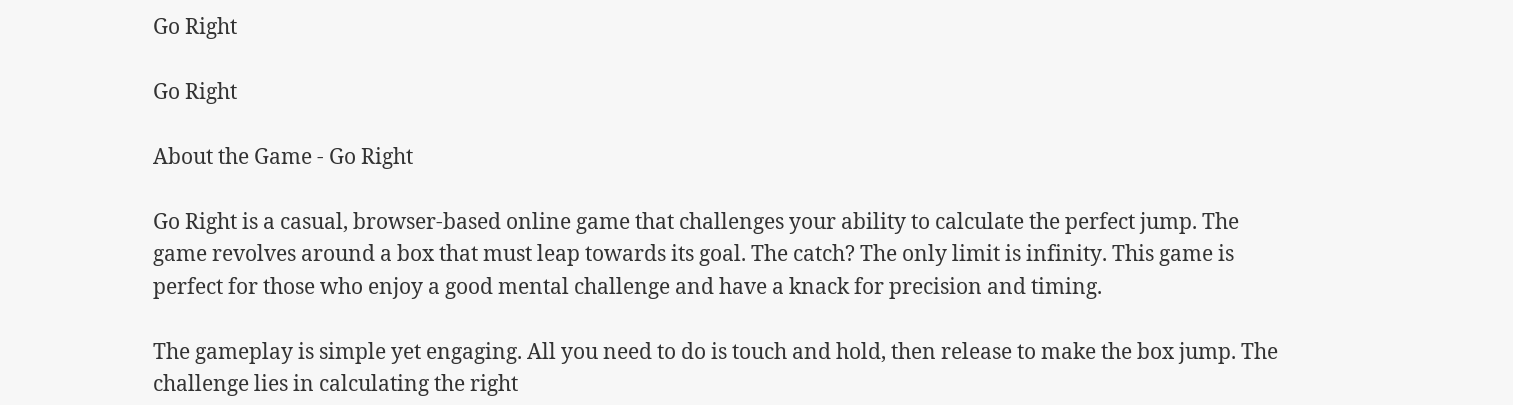Go Right

Go Right

About the Game - Go Right

Go Right is a casual, browser-based online game that challenges your ability to calculate the perfect jump. The game revolves around a box that must leap towards its goal. The catch? The only limit is infinity. This game is perfect for those who enjoy a good mental challenge and have a knack for precision and timing.

The gameplay is simple yet engaging. All you need to do is touch and hold, then release to make the box jump. The challenge lies in calculating the right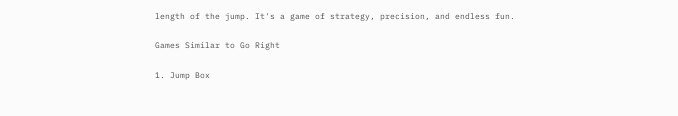length of the jump. It's a game of strategy, precision, and endless fun.

Games Similar to Go Right

1. Jump Box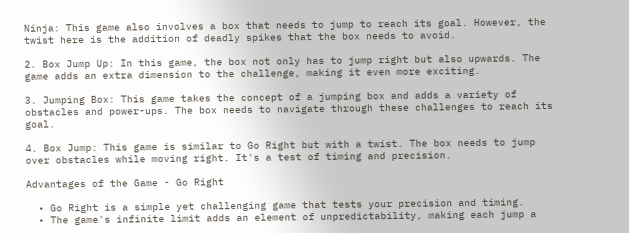Ninja: This game also involves a box that needs to jump to reach its goal. However, the twist here is the addition of deadly spikes that the box needs to avoid.

2. Box Jump Up: In this game, the box not only has to jump right but also upwards. The game adds an extra dimension to the challenge, making it even more exciting.

3. Jumping Box: This game takes the concept of a jumping box and adds a variety of obstacles and power-ups. The box needs to navigate through these challenges to reach its goal.

4. Box Jump: This game is similar to Go Right but with a twist. The box needs to jump over obstacles while moving right. It's a test of timing and precision.

Advantages of the Game - Go Right

  • Go Right is a simple yet challenging game that tests your precision and timing.
  • The game's infinite limit adds an element of unpredictability, making each jump a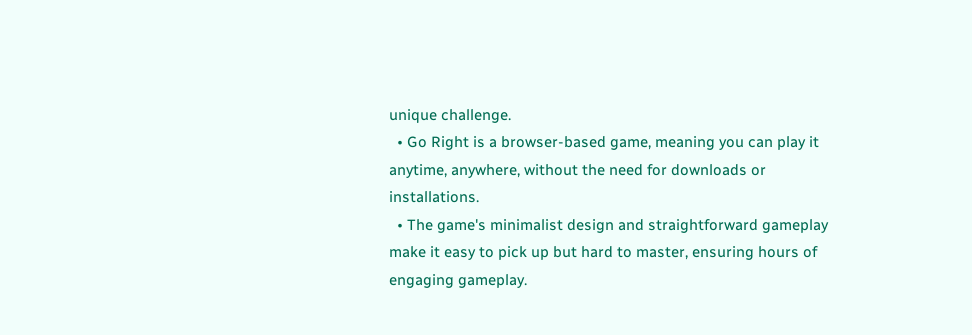unique challenge.
  • Go Right is a browser-based game, meaning you can play it anytime, anywhere, without the need for downloads or installations.
  • The game's minimalist design and straightforward gameplay make it easy to pick up but hard to master, ensuring hours of engaging gameplay.